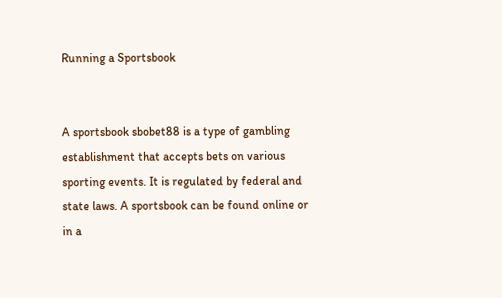Running a Sportsbook


A sportsbook sbobet88 is a type of gambling establishment that accepts bets on various sporting events. It is regulated by federal and state laws. A sportsbook can be found online or in a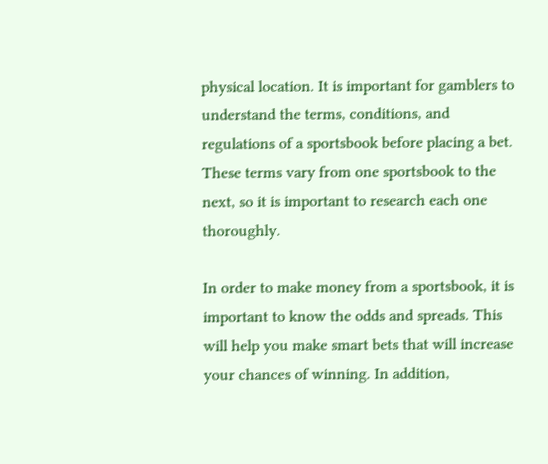physical location. It is important for gamblers to understand the terms, conditions, and regulations of a sportsbook before placing a bet. These terms vary from one sportsbook to the next, so it is important to research each one thoroughly.

In order to make money from a sportsbook, it is important to know the odds and spreads. This will help you make smart bets that will increase your chances of winning. In addition,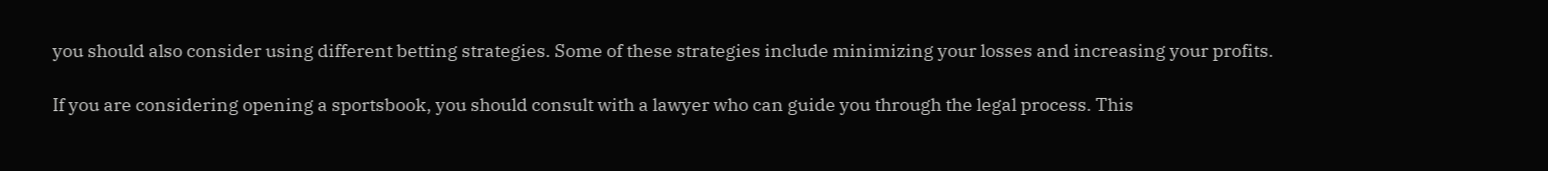you should also consider using different betting strategies. Some of these strategies include minimizing your losses and increasing your profits.

If you are considering opening a sportsbook, you should consult with a lawyer who can guide you through the legal process. This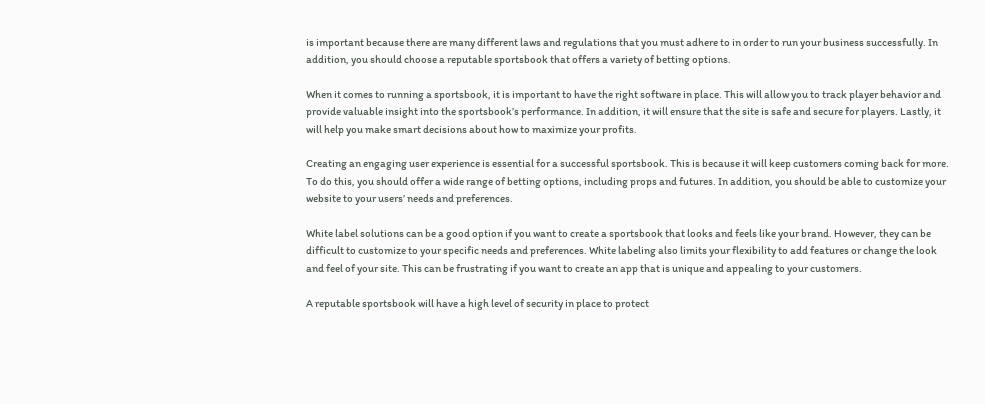is important because there are many different laws and regulations that you must adhere to in order to run your business successfully. In addition, you should choose a reputable sportsbook that offers a variety of betting options.

When it comes to running a sportsbook, it is important to have the right software in place. This will allow you to track player behavior and provide valuable insight into the sportsbook’s performance. In addition, it will ensure that the site is safe and secure for players. Lastly, it will help you make smart decisions about how to maximize your profits.

Creating an engaging user experience is essential for a successful sportsbook. This is because it will keep customers coming back for more. To do this, you should offer a wide range of betting options, including props and futures. In addition, you should be able to customize your website to your users’ needs and preferences.

White label solutions can be a good option if you want to create a sportsbook that looks and feels like your brand. However, they can be difficult to customize to your specific needs and preferences. White labeling also limits your flexibility to add features or change the look and feel of your site. This can be frustrating if you want to create an app that is unique and appealing to your customers.

A reputable sportsbook will have a high level of security in place to protect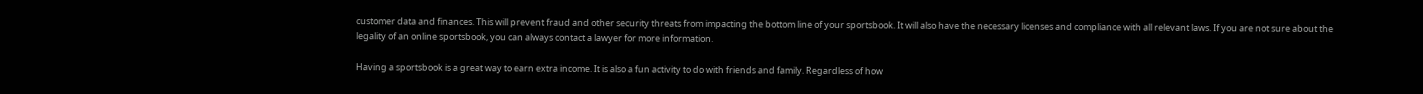customer data and finances. This will prevent fraud and other security threats from impacting the bottom line of your sportsbook. It will also have the necessary licenses and compliance with all relevant laws. If you are not sure about the legality of an online sportsbook, you can always contact a lawyer for more information.

Having a sportsbook is a great way to earn extra income. It is also a fun activity to do with friends and family. Regardless of how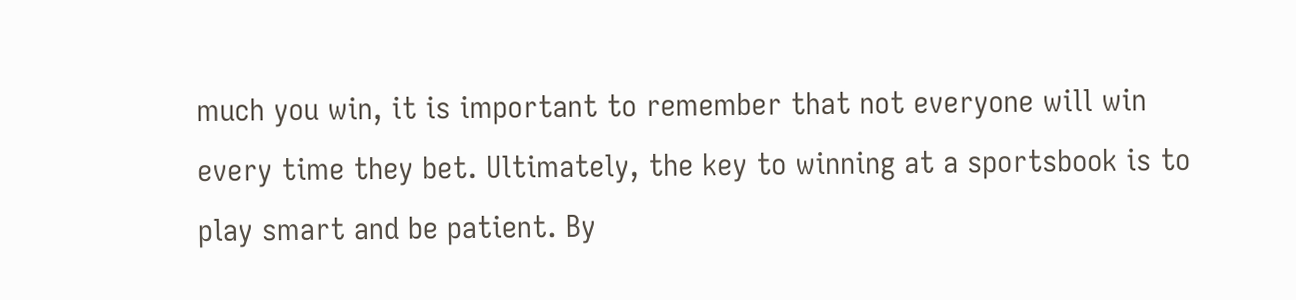much you win, it is important to remember that not everyone will win every time they bet. Ultimately, the key to winning at a sportsbook is to play smart and be patient. By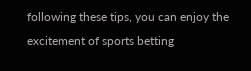following these tips, you can enjoy the excitement of sports betting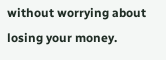without worrying about losing your money.